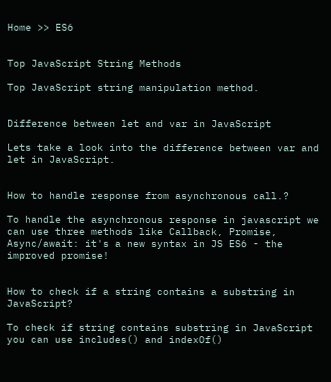Home >> ES6


Top JavaScript String Methods

Top JavaScript string manipulation method.


Difference between let and var in JavaScript

Lets take a look into the difference between var and let in JavaScript.


How to handle response from asynchronous call.?

To handle the asynchronous response in javascript we can use three methods like Callback, Promise, Async/await: it's a new syntax in JS ES6 - the improved promise!


How to check if a string contains a substring in JavaScript?

To check if string contains substring in JavaScript you can use includes() and indexOf()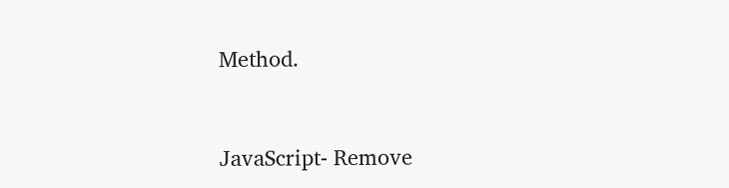Method.


JavaScript- Remove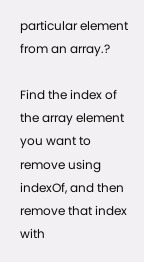particular element from an array.?

Find the index of the array element you want to remove using indexOf, and then remove that index with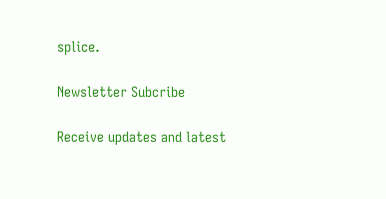splice.

Newsletter Subcribe

Receive updates and latest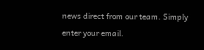news direct from our team. Simply enter your email.